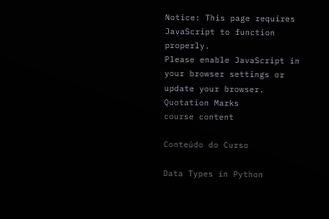Notice: This page requires JavaScript to function properly.
Please enable JavaScript in your browser settings or update your browser.
Quotation Marks
course content

Conteúdo do Curso

Data Types in Python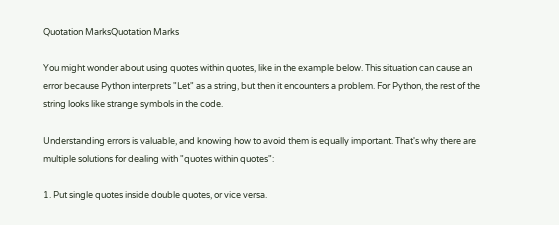Quotation MarksQuotation Marks

You might wonder about using quotes within quotes, like in the example below. This situation can cause an error because Python interprets "Let" as a string, but then it encounters a problem. For Python, the rest of the string looks like strange symbols in the code.

Understanding errors is valuable, and knowing how to avoid them is equally important. That's why there are multiple solutions for dealing with "quotes within quotes":

1. Put single quotes inside double quotes, or vice versa.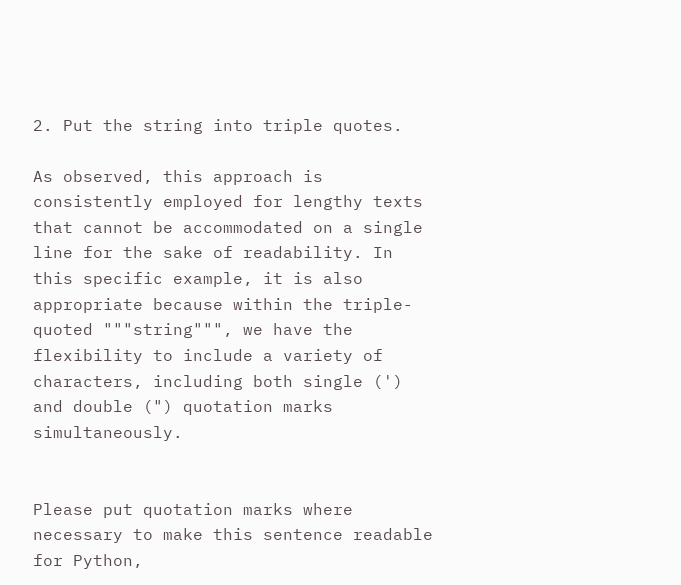2. Put the string into triple quotes.

As observed, this approach is consistently employed for lengthy texts that cannot be accommodated on a single line for the sake of readability. In this specific example, it is also appropriate because within the triple-quoted """string""", we have the flexibility to include a variety of characters, including both single (') and double (") quotation marks simultaneously.


Please put quotation marks where necessary to make this sentence readable for Python,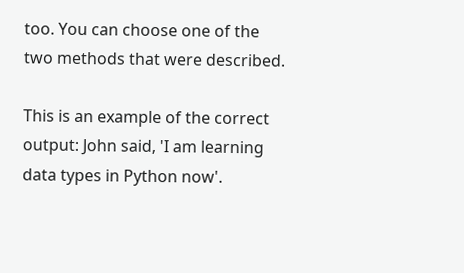too. You can choose one of the two methods that were described.

This is an example of the correct output: John said, 'I am learning data types in Python now'.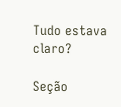Tudo estava claro?

Seção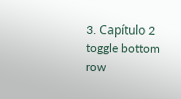3. Capítulo 2
toggle bottom row